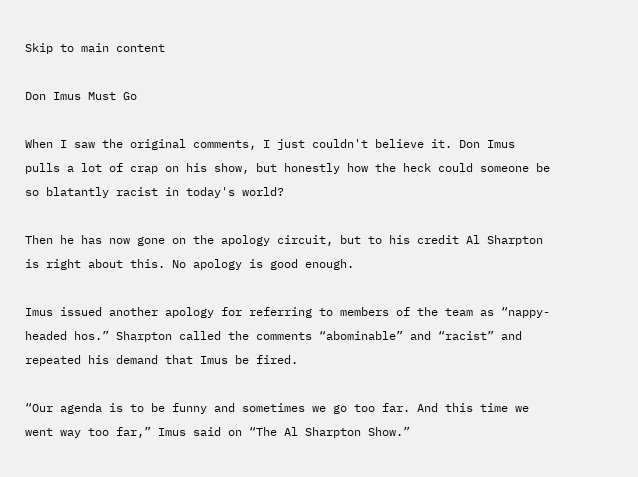Skip to main content

Don Imus Must Go

When I saw the original comments, I just couldn't believe it. Don Imus pulls a lot of crap on his show, but honestly how the heck could someone be so blatantly racist in today's world?

Then he has now gone on the apology circuit, but to his credit Al Sharpton is right about this. No apology is good enough.

Imus issued another apology for referring to members of the team as “nappy-headed hos.” Sharpton called the comments “abominable” and “racist” and repeated his demand that Imus be fired.

“Our agenda is to be funny and sometimes we go too far. And this time we went way too far,” Imus said on “The Al Sharpton Show.”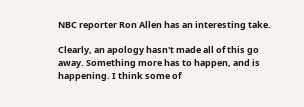NBC reporter Ron Allen has an interesting take.

Clearly, an apology hasn't made all of this go away. Something more has to happen, and is happening. I think some of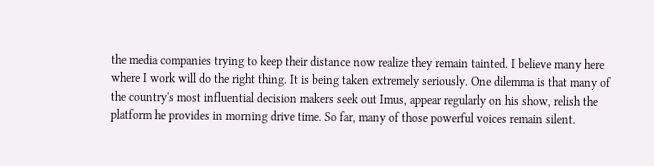the media companies trying to keep their distance now realize they remain tainted. I believe many here where I work will do the right thing. It is being taken extremely seriously. One dilemma is that many of the country's most influential decision makers seek out Imus, appear regularly on his show, relish the platform he provides in morning drive time. So far, many of those powerful voices remain silent.